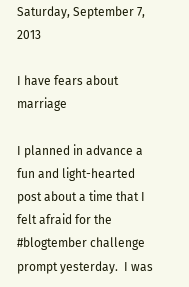Saturday, September 7, 2013

I have fears about marriage

I planned in advance a fun and light-hearted post about a time that I felt afraid for the #blogtember challenge prompt yesterday.  I was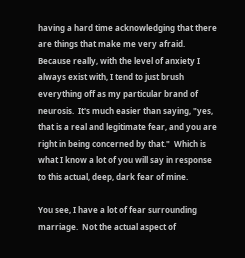having a hard time acknowledging that there are things that make me very afraid.  Because really, with the level of anxiety I always exist with, I tend to just brush everything off as my particular brand of neurosis.  It's much easier than saying, "yes, that is a real and legitimate fear, and you are right in being concerned by that."  Which is what I know a lot of you will say in response to this actual, deep, dark fear of mine.

You see, I have a lot of fear surrounding marriage.  Not the actual aspect of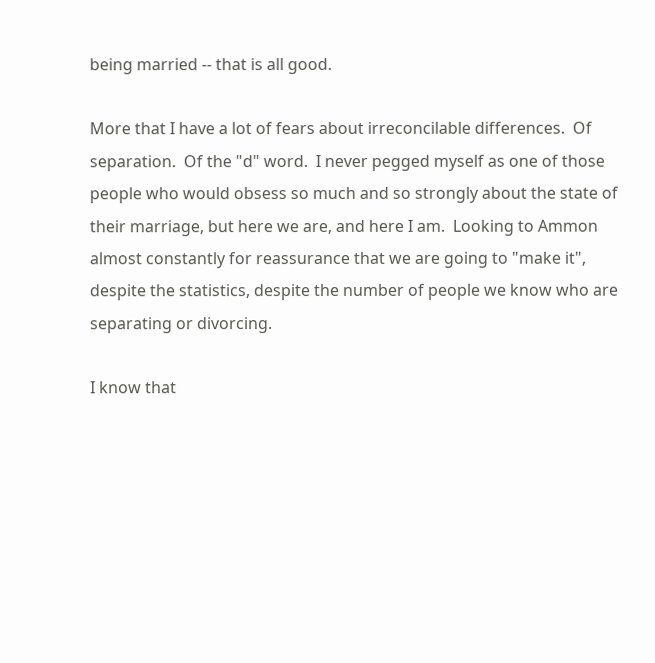being married -- that is all good.

More that I have a lot of fears about irreconcilable differences.  Of separation.  Of the "d" word.  I never pegged myself as one of those people who would obsess so much and so strongly about the state of their marriage, but here we are, and here I am.  Looking to Ammon almost constantly for reassurance that we are going to "make it", despite the statistics, despite the number of people we know who are separating or divorcing.

I know that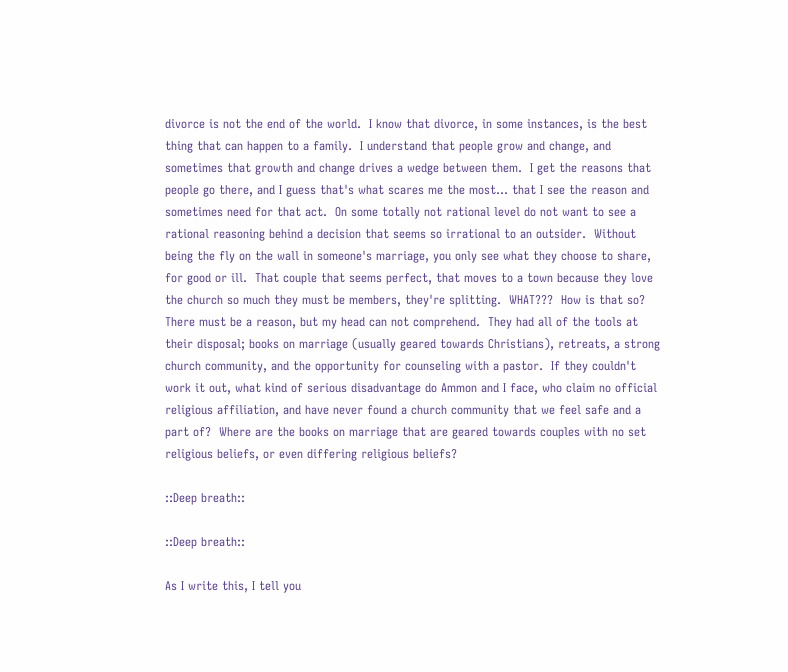divorce is not the end of the world.  I know that divorce, in some instances, is the best thing that can happen to a family.  I understand that people grow and change, and sometimes that growth and change drives a wedge between them.  I get the reasons that people go there, and I guess that's what scares me the most... that I see the reason and sometimes need for that act.  On some totally not rational level do not want to see a rational reasoning behind a decision that seems so irrational to an outsider.  Without being the fly on the wall in someone's marriage, you only see what they choose to share, for good or ill.  That couple that seems perfect, that moves to a town because they love the church so much they must be members, they're splitting.  WHAT???  How is that so?  There must be a reason, but my head can not comprehend.  They had all of the tools at their disposal; books on marriage (usually geared towards Christians), retreats, a strong church community, and the opportunity for counseling with a pastor.  If they couldn't work it out, what kind of serious disadvantage do Ammon and I face, who claim no official religious affiliation, and have never found a church community that we feel safe and a part of?  Where are the books on marriage that are geared towards couples with no set religious beliefs, or even differing religious beliefs?

::Deep breath::

::Deep breath::

As I write this, I tell you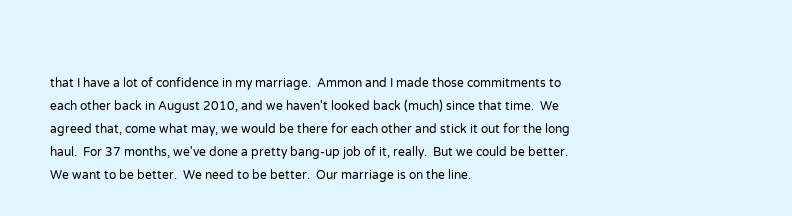that I have a lot of confidence in my marriage.  Ammon and I made those commitments to each other back in August 2010, and we haven't looked back (much) since that time.  We agreed that, come what may, we would be there for each other and stick it out for the long haul.  For 37 months, we've done a pretty bang-up job of it, really.  But we could be better.  We want to be better.  We need to be better.  Our marriage is on the line.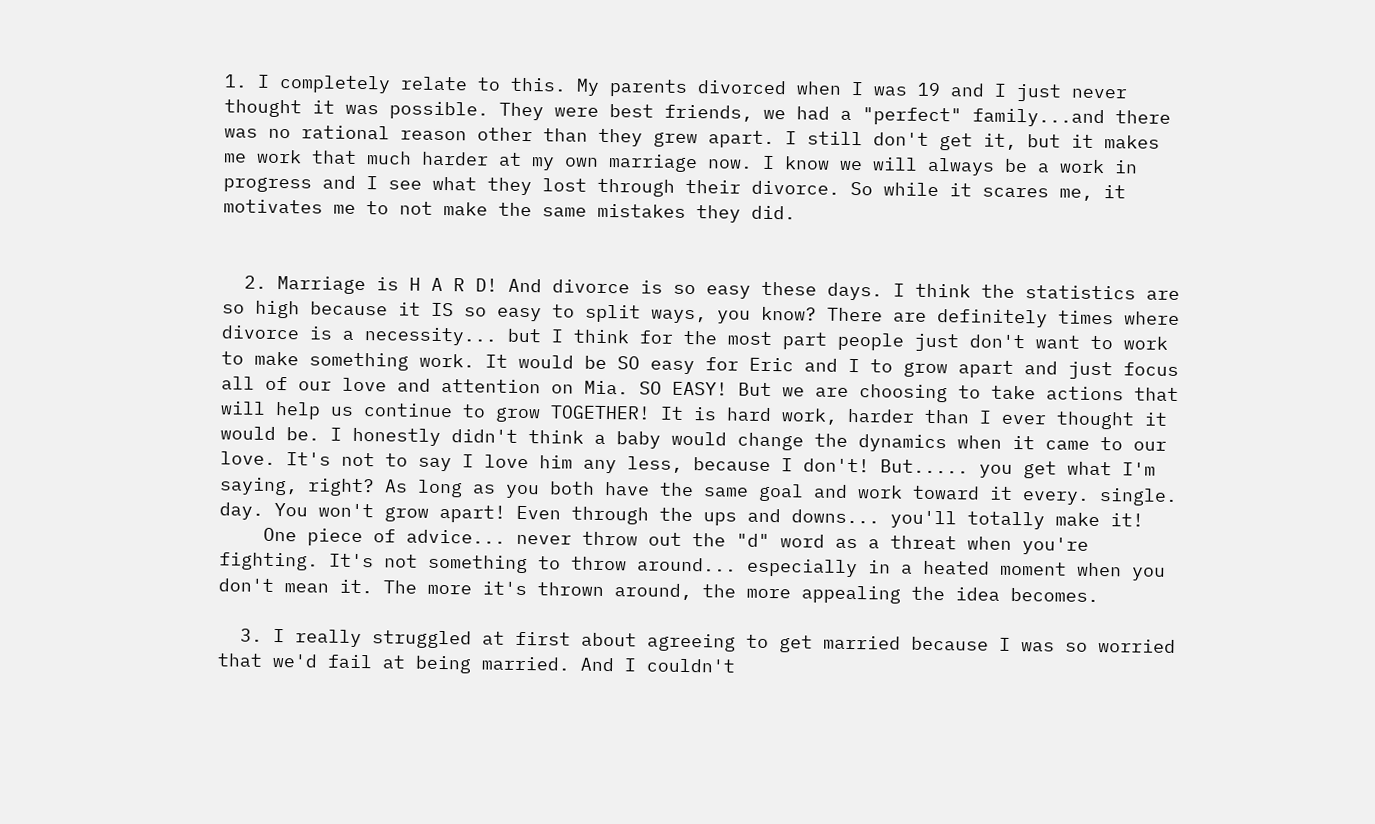1. I completely relate to this. My parents divorced when I was 19 and I just never thought it was possible. They were best friends, we had a "perfect" family...and there was no rational reason other than they grew apart. I still don't get it, but it makes me work that much harder at my own marriage now. I know we will always be a work in progress and I see what they lost through their divorce. So while it scares me, it motivates me to not make the same mistakes they did.


  2. Marriage is H A R D! And divorce is so easy these days. I think the statistics are so high because it IS so easy to split ways, you know? There are definitely times where divorce is a necessity... but I think for the most part people just don't want to work to make something work. It would be SO easy for Eric and I to grow apart and just focus all of our love and attention on Mia. SO EASY! But we are choosing to take actions that will help us continue to grow TOGETHER! It is hard work, harder than I ever thought it would be. I honestly didn't think a baby would change the dynamics when it came to our love. It's not to say I love him any less, because I don't! But..... you get what I'm saying, right? As long as you both have the same goal and work toward it every. single. day. You won't grow apart! Even through the ups and downs... you'll totally make it!
    One piece of advice... never throw out the "d" word as a threat when you're fighting. It's not something to throw around... especially in a heated moment when you don't mean it. The more it's thrown around, the more appealing the idea becomes.

  3. I really struggled at first about agreeing to get married because I was so worried that we'd fail at being married. And I couldn't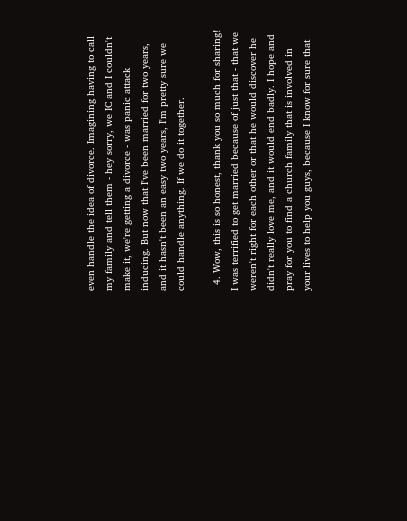even handle the idea of divorce. Imagining having to call my family and tell them - hey sorry, we IC and I couldn't make it, we're getting a divorce - was panic attack inducing. But now that I've been married for two years, and it hasn't been an easy two years, I'm pretty sure we could handle anything. If we do it together.

  4. Wow, this is so honest, thank you so much for sharing! I was terrified to get married because of just that - that we weren't right for each other or that he would discover he didn't really love me, and it would end badly. I hope and pray for you to find a church family that is involved in your lives to help you guys, because I know for sure that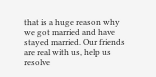that is a huge reason why we got married and have stayed married. Our friends are real with us, help us resolve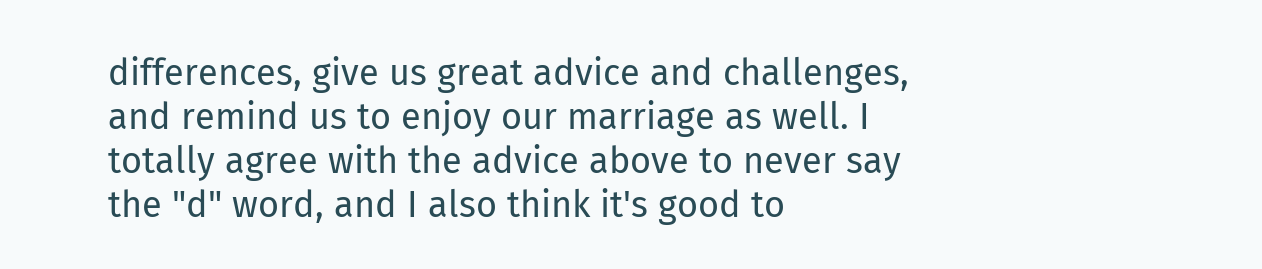differences, give us great advice and challenges, and remind us to enjoy our marriage as well. I totally agree with the advice above to never say the "d" word, and I also think it's good to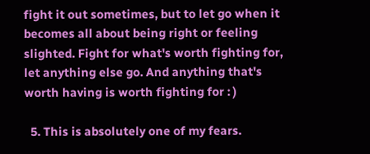fight it out sometimes, but to let go when it becomes all about being right or feeling slighted. Fight for what's worth fighting for, let anything else go. And anything that's worth having is worth fighting for : )

  5. This is absolutely one of my fears.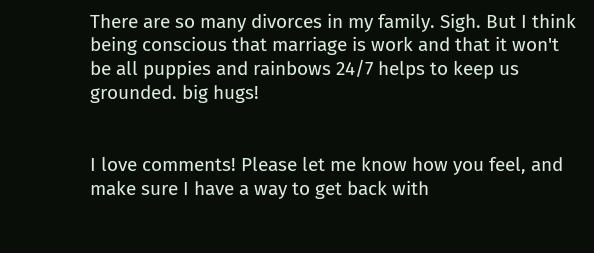There are so many divorces in my family. Sigh. But I think being conscious that marriage is work and that it won't be all puppies and rainbows 24/7 helps to keep us grounded. big hugs!


I love comments! Please let me know how you feel, and make sure I have a way to get back with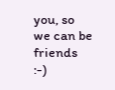you, so we can be friends :-)